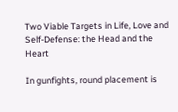Two Viable Targets in Life, Love and Self-Defense: the Head and the Heart

In gunfights, round placement is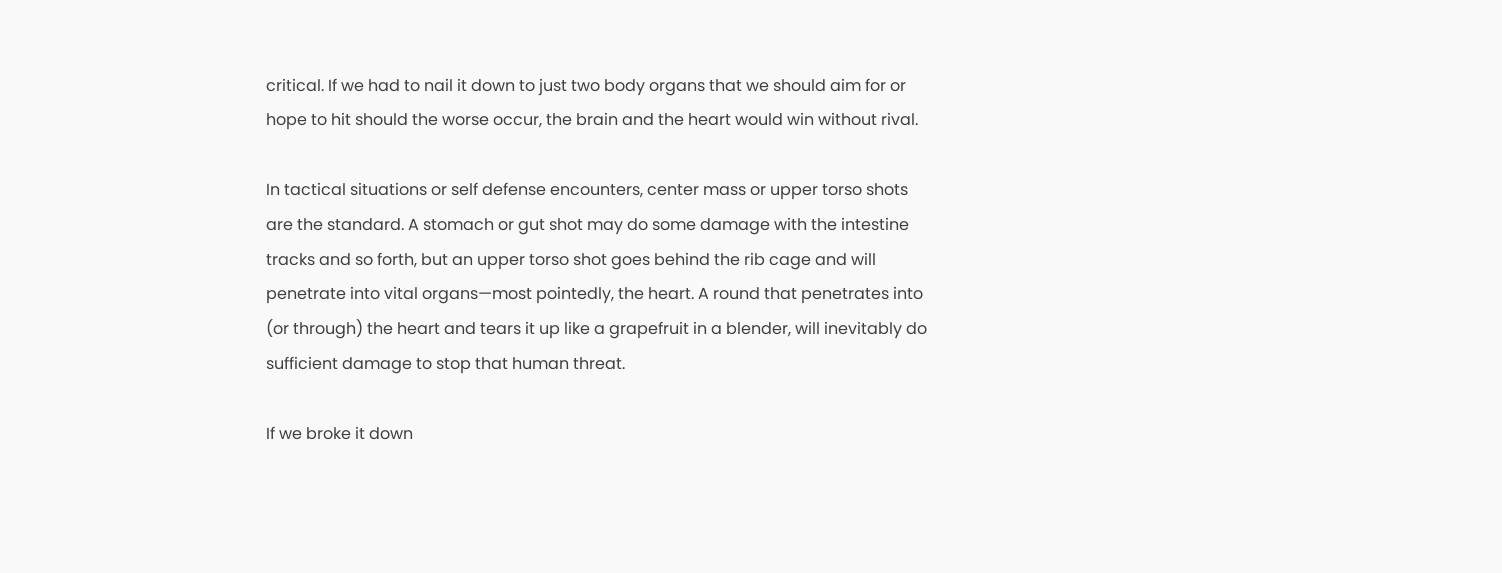critical. If we had to nail it down to just two body organs that we should aim for or hope to hit should the worse occur, the brain and the heart would win without rival.

In tactical situations or self defense encounters, center mass or upper torso shots are the standard. A stomach or gut shot may do some damage with the intestine tracks and so forth, but an upper torso shot goes behind the rib cage and will penetrate into vital organs—most pointedly, the heart. A round that penetrates into (or through) the heart and tears it up like a grapefruit in a blender, will inevitably do sufficient damage to stop that human threat.

If we broke it down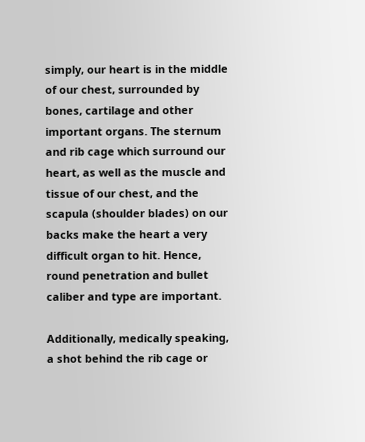simply, our heart is in the middle of our chest, surrounded by bones, cartilage and other important organs. The sternum and rib cage which surround our heart, as well as the muscle and tissue of our chest, and the scapula (shoulder blades) on our backs make the heart a very difficult organ to hit. Hence, round penetration and bullet caliber and type are important.

Additionally, medically speaking, a shot behind the rib cage or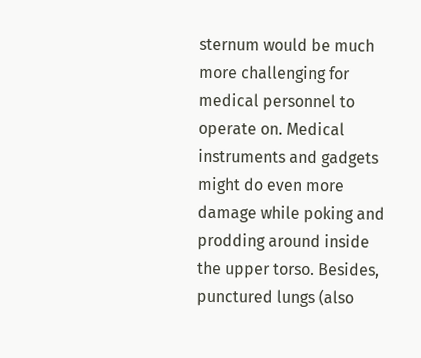sternum would be much more challenging for medical personnel to operate on. Medical instruments and gadgets might do even more damage while poking and prodding around inside the upper torso. Besides, punctured lungs (also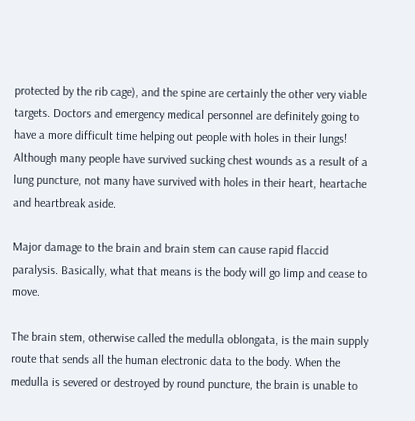protected by the rib cage), and the spine are certainly the other very viable targets. Doctors and emergency medical personnel are definitely going to have a more difficult time helping out people with holes in their lungs! Although many people have survived sucking chest wounds as a result of a lung puncture, not many have survived with holes in their heart, heartache and heartbreak aside.

Major damage to the brain and brain stem can cause rapid flaccid paralysis. Basically, what that means is the body will go limp and cease to move.

The brain stem, otherwise called the medulla oblongata, is the main supply route that sends all the human electronic data to the body. When the medulla is severed or destroyed by round puncture, the brain is unable to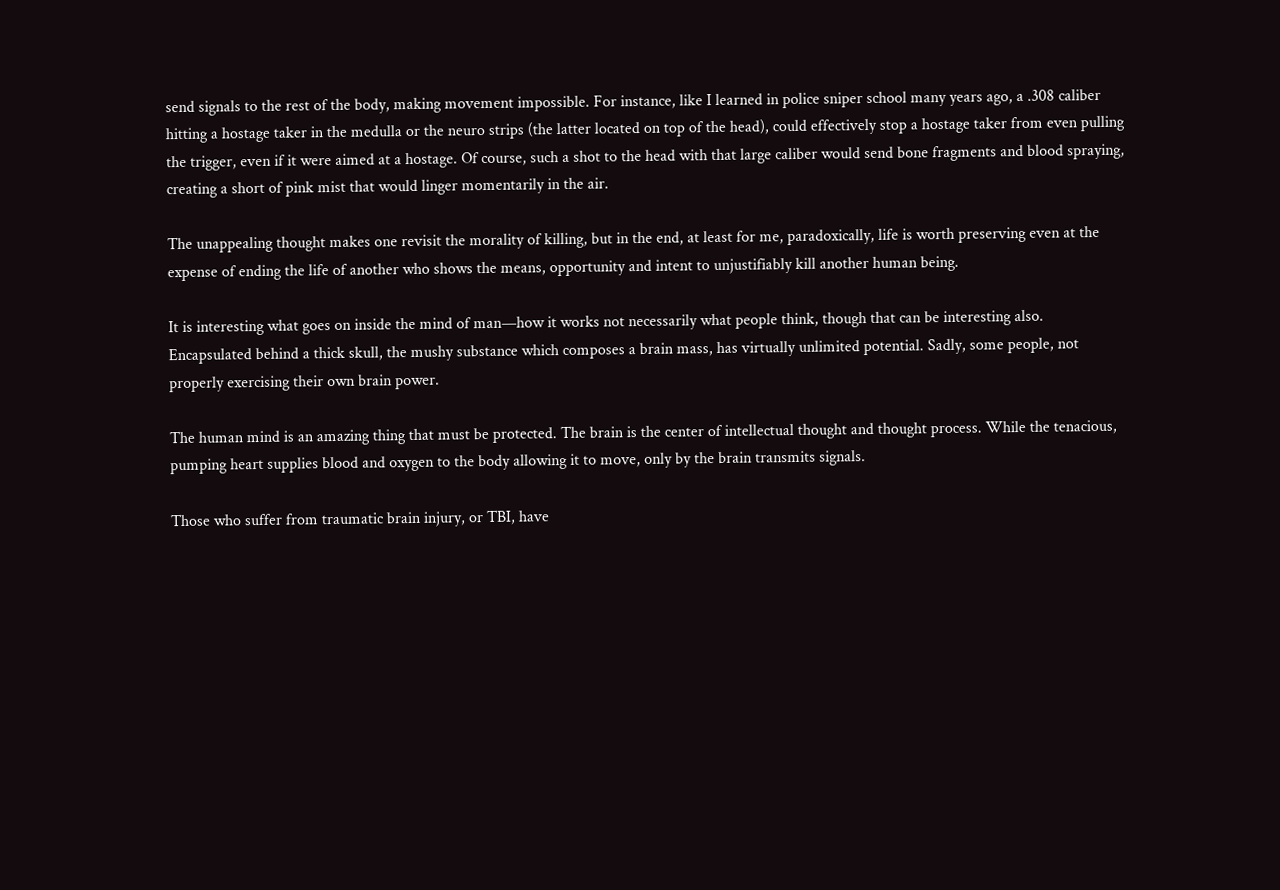send signals to the rest of the body, making movement impossible. For instance, like I learned in police sniper school many years ago, a .308 caliber hitting a hostage taker in the medulla or the neuro strips (the latter located on top of the head), could effectively stop a hostage taker from even pulling the trigger, even if it were aimed at a hostage. Of course, such a shot to the head with that large caliber would send bone fragments and blood spraying, creating a short of pink mist that would linger momentarily in the air.

The unappealing thought makes one revisit the morality of killing, but in the end, at least for me, paradoxically, life is worth preserving even at the expense of ending the life of another who shows the means, opportunity and intent to unjustifiably kill another human being.

It is interesting what goes on inside the mind of man—how it works not necessarily what people think, though that can be interesting also. Encapsulated behind a thick skull, the mushy substance which composes a brain mass, has virtually unlimited potential. Sadly, some people, not properly exercising their own brain power.

The human mind is an amazing thing that must be protected. The brain is the center of intellectual thought and thought process. While the tenacious, pumping heart supplies blood and oxygen to the body allowing it to move, only by the brain transmits signals.

Those who suffer from traumatic brain injury, or TBI, have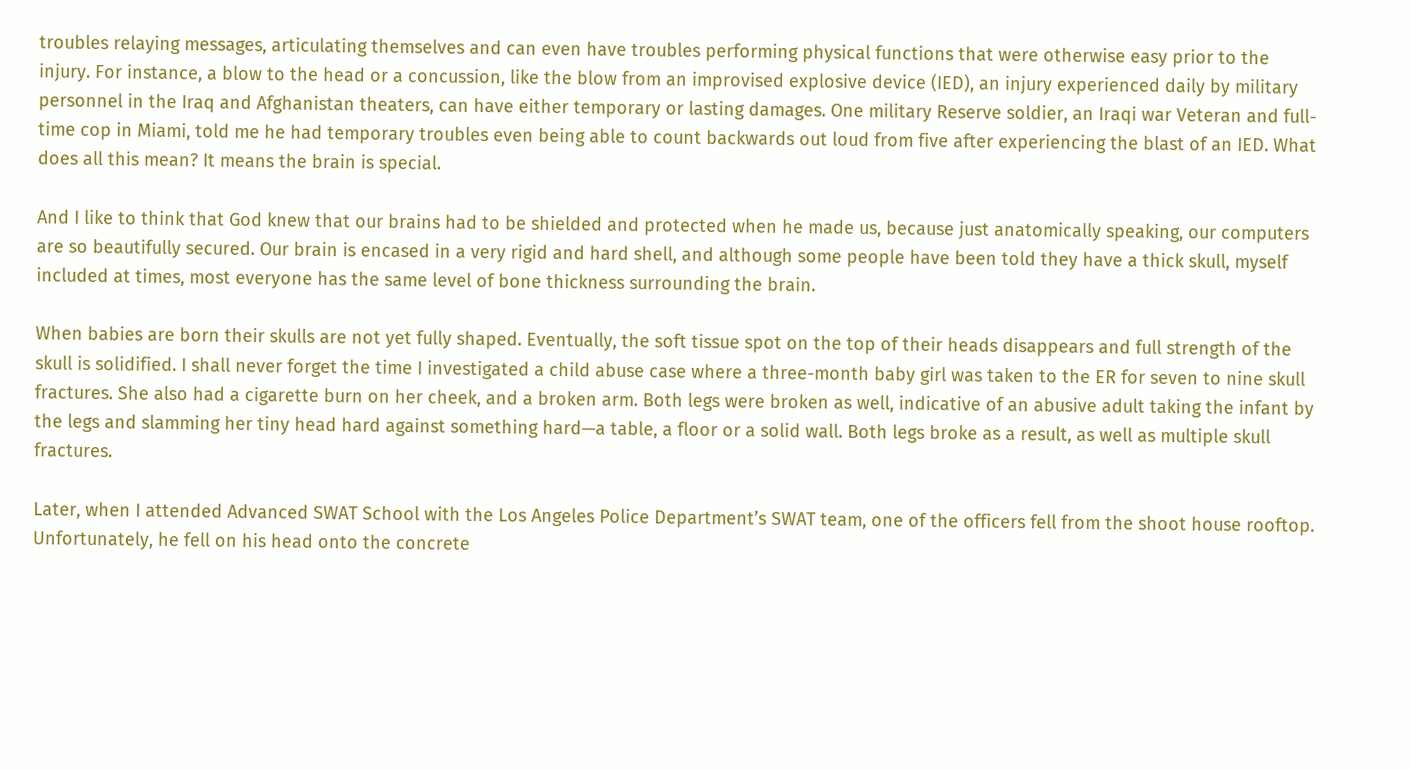troubles relaying messages, articulating themselves and can even have troubles performing physical functions that were otherwise easy prior to the injury. For instance, a blow to the head or a concussion, like the blow from an improvised explosive device (IED), an injury experienced daily by military personnel in the Iraq and Afghanistan theaters, can have either temporary or lasting damages. One military Reserve soldier, an Iraqi war Veteran and full-time cop in Miami, told me he had temporary troubles even being able to count backwards out loud from five after experiencing the blast of an IED. What does all this mean? It means the brain is special.

And I like to think that God knew that our brains had to be shielded and protected when he made us, because just anatomically speaking, our computers are so beautifully secured. Our brain is encased in a very rigid and hard shell, and although some people have been told they have a thick skull, myself included at times, most everyone has the same level of bone thickness surrounding the brain.

When babies are born their skulls are not yet fully shaped. Eventually, the soft tissue spot on the top of their heads disappears and full strength of the skull is solidified. I shall never forget the time I investigated a child abuse case where a three-month baby girl was taken to the ER for seven to nine skull fractures. She also had a cigarette burn on her cheek, and a broken arm. Both legs were broken as well, indicative of an abusive adult taking the infant by the legs and slamming her tiny head hard against something hard—a table, a floor or a solid wall. Both legs broke as a result, as well as multiple skull fractures.

Later, when I attended Advanced SWAT School with the Los Angeles Police Department’s SWAT team, one of the officers fell from the shoot house rooftop. Unfortunately, he fell on his head onto the concrete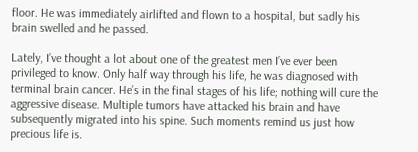floor. He was immediately airlifted and flown to a hospital, but sadly his brain swelled and he passed.

Lately, I’ve thought a lot about one of the greatest men I’ve ever been privileged to know. Only half way through his life, he was diagnosed with terminal brain cancer. He’s in the final stages of his life; nothing will cure the aggressive disease. Multiple tumors have attacked his brain and have subsequently migrated into his spine. Such moments remind us just how precious life is.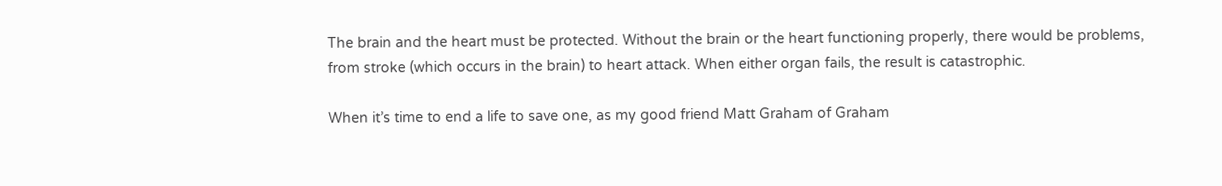The brain and the heart must be protected. Without the brain or the heart functioning properly, there would be problems, from stroke (which occurs in the brain) to heart attack. When either organ fails, the result is catastrophic.

When it’s time to end a life to save one, as my good friend Matt Graham of Graham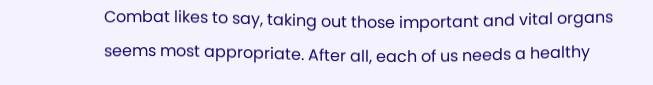Combat likes to say, taking out those important and vital organs seems most appropriate. After all, each of us needs a healthy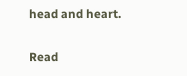head and heart.

Read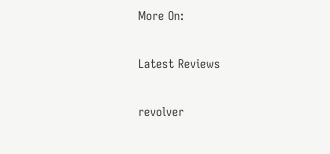More On:

Latest Reviews

revolver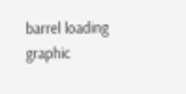barrel loading graphic